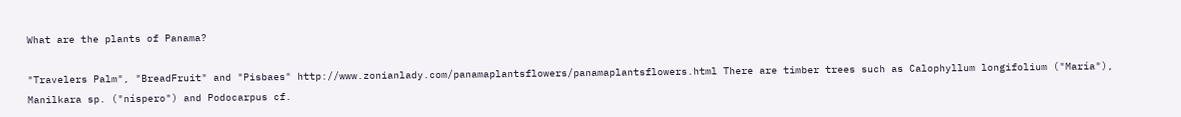What are the plants of Panama?

"Travelers Palm", "BreadFruit" and "Pisbaes" http://www.zonianlady.com/panamaplantsflowers/panamaplantsflowers.html There are timber trees such as Calophyllum longifolium ("María"), Manilkara sp. ("níspero") and Podocarpus cf.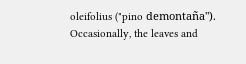oleifolius ("pino demontaña"). Occasionally, the leaves and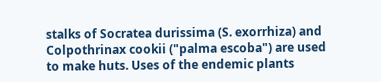stalks of Socratea durissima (S. exorrhiza) and Colpothrinax cookii ("palma escoba") are used to make huts. Uses of the endemic plants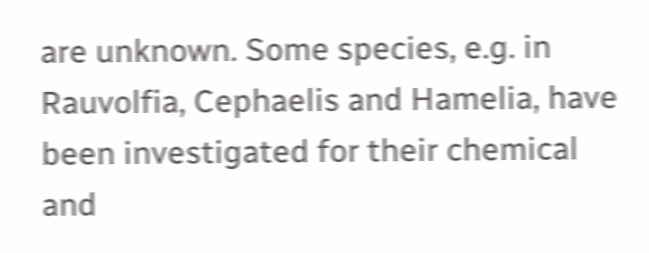are unknown. Some species, e.g. in Rauvolfia, Cephaelis and Hamelia, have been investigated for their chemical and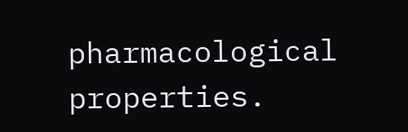pharmacological properties.